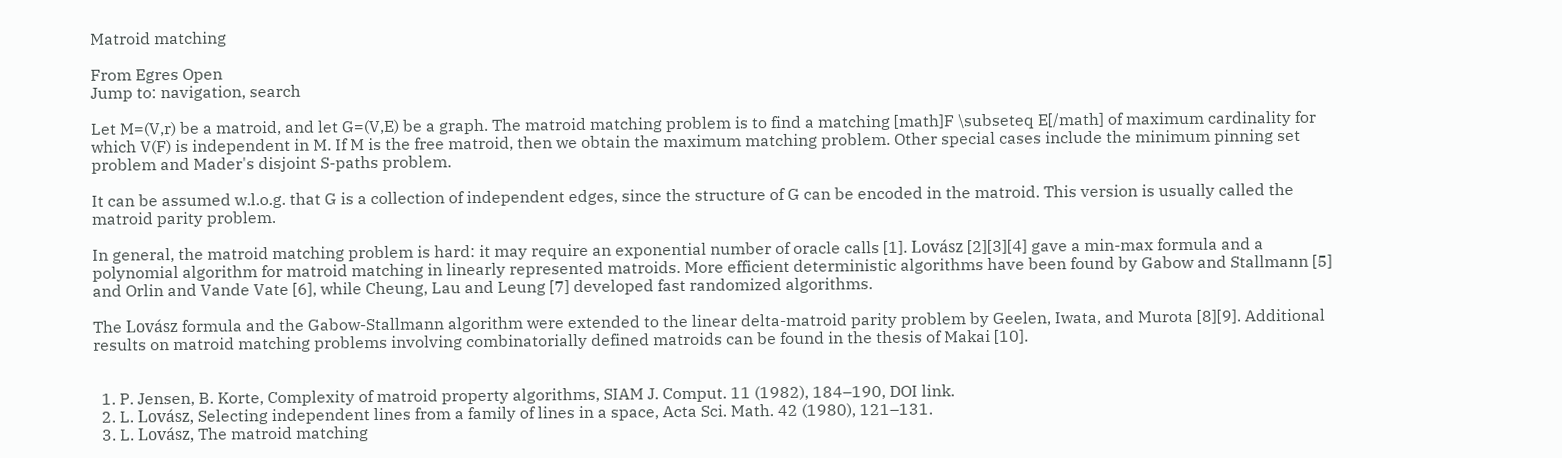Matroid matching

From Egres Open
Jump to: navigation, search

Let M=(V,r) be a matroid, and let G=(V,E) be a graph. The matroid matching problem is to find a matching [math]F \subseteq E[/math] of maximum cardinality for which V(F) is independent in M. If M is the free matroid, then we obtain the maximum matching problem. Other special cases include the minimum pinning set problem and Mader's disjoint S-paths problem.

It can be assumed w.l.o.g. that G is a collection of independent edges, since the structure of G can be encoded in the matroid. This version is usually called the matroid parity problem.

In general, the matroid matching problem is hard: it may require an exponential number of oracle calls [1]. Lovász [2][3][4] gave a min-max formula and a polynomial algorithm for matroid matching in linearly represented matroids. More efficient deterministic algorithms have been found by Gabow and Stallmann [5] and Orlin and Vande Vate [6], while Cheung, Lau and Leung [7] developed fast randomized algorithms.

The Lovász formula and the Gabow-Stallmann algorithm were extended to the linear delta-matroid parity problem by Geelen, Iwata, and Murota [8][9]. Additional results on matroid matching problems involving combinatorially defined matroids can be found in the thesis of Makai [10].


  1. P. Jensen, B. Korte, Complexity of matroid property algorithms, SIAM J. Comput. 11 (1982), 184–190, DOI link.
  2. L. Lovász, Selecting independent lines from a family of lines in a space, Acta Sci. Math. 42 (1980), 121–131.
  3. L. Lovász, The matroid matching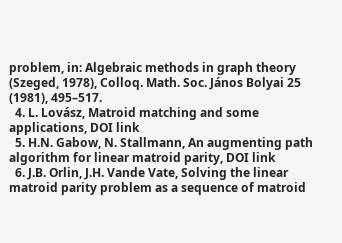problem, in: Algebraic methods in graph theory (Szeged, 1978), Colloq. Math. Soc. János Bolyai 25 (1981), 495–517.
  4. L. Lovász, Matroid matching and some applications, DOI link
  5. H.N. Gabow, N. Stallmann, An augmenting path algorithm for linear matroid parity, DOI link
  6. J.B. Orlin, J.H. Vande Vate, Solving the linear matroid parity problem as a sequence of matroid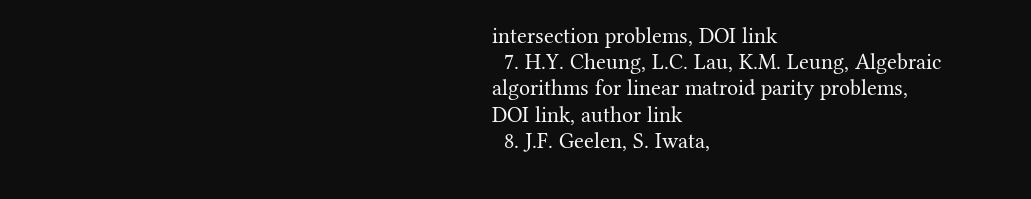intersection problems, DOI link
  7. H.Y. Cheung, L.C. Lau, K.M. Leung, Algebraic algorithms for linear matroid parity problems, DOI link, author link
  8. J.F. Geelen, S. Iwata,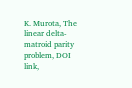K. Murota, The linear delta-matroid parity problem, DOI link,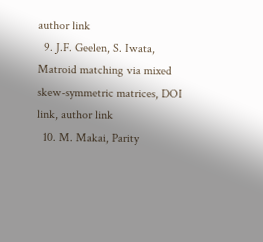author link
  9. J.F. Geelen, S. Iwata, Matroid matching via mixed skew-symmetric matrices, DOI link, author link
  10. M. Makai, Parity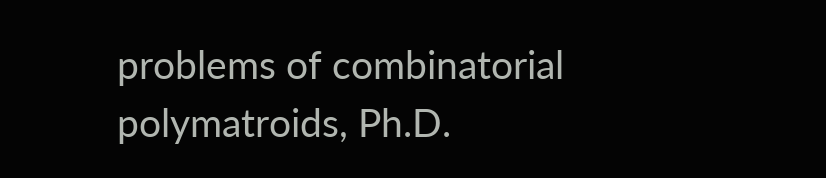problems of combinatorial polymatroids, Ph.D.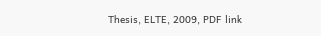Thesis, ELTE, 2009, PDF link